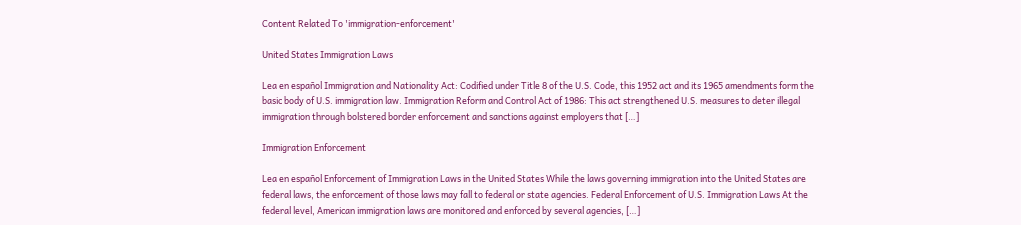Content Related To 'immigration-enforcement'

United States Immigration Laws

Lea en español Immigration and Nationality Act: Codified under Title 8 of the U.S. Code, this 1952 act and its 1965 amendments form the basic body of U.S. immigration law. Immigration Reform and Control Act of 1986: This act strengthened U.S. measures to deter illegal immigration through bolstered border enforcement and sanctions against employers that […]

Immigration Enforcement

Lea en español Enforcement of Immigration Laws in the United States While the laws governing immigration into the United States are federal laws, the enforcement of those laws may fall to federal or state agencies. Federal Enforcement of U.S. Immigration Laws At the federal level, American immigration laws are monitored and enforced by several agencies, […]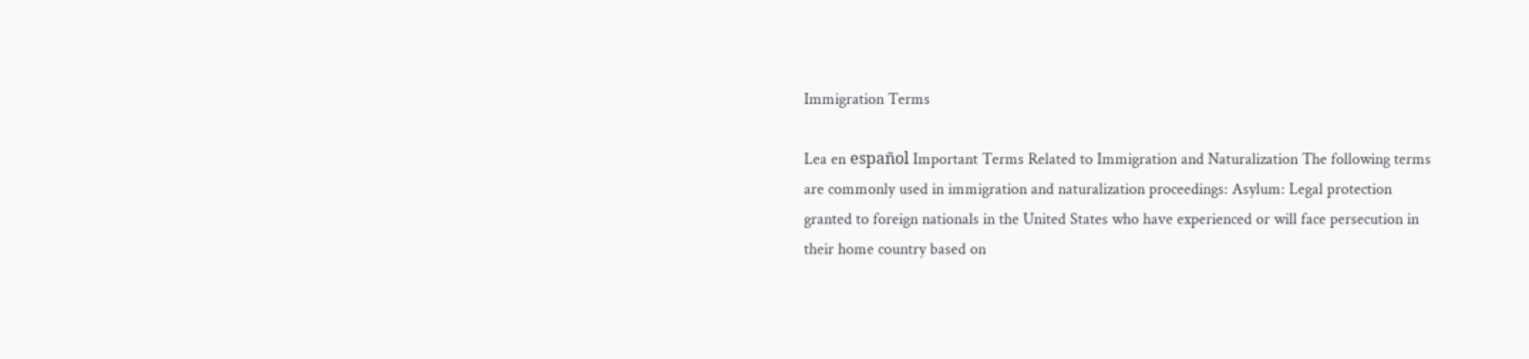Immigration Terms

Lea en español Important Terms Related to Immigration and Naturalization The following terms are commonly used in immigration and naturalization proceedings: Asylum: Legal protection granted to foreign nationals in the United States who have experienced or will face persecution in their home country based on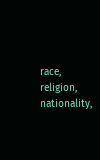race, religion, nationality,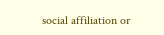social affiliation or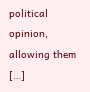political opinion, allowing them […]